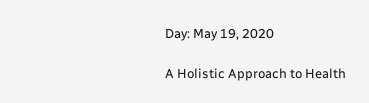Day: May 19, 2020

A Holistic Approach to Health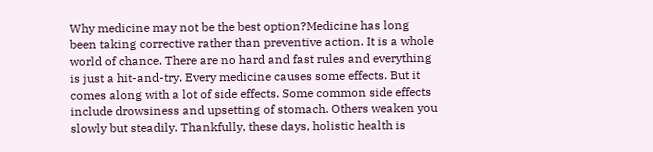Why medicine may not be the best option?Medicine has long been taking corrective rather than preventive action. It is a whole world of chance. There are no hard and fast rules and everything is just a hit-and-try. Every medicine causes some effects. But it comes along with a lot of side effects. Some common side effects include drowsiness and upsetting of stomach. Others weaken you slowly but steadily. Thankfully, these days, holistic health is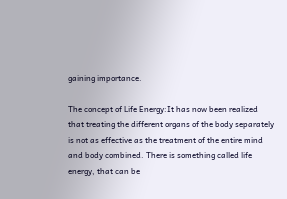gaining importance.

The concept of Life Energy:It has now been realized that treating the different organs of the body separately is not as effective as the treatment of the entire mind and body combined. There is something called life energy, that can be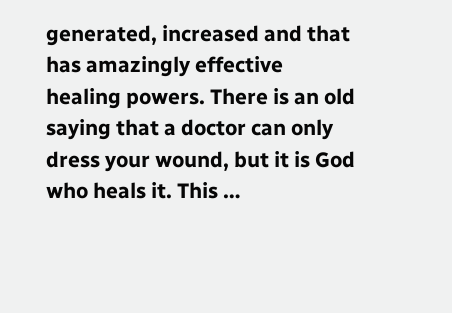generated, increased and that has amazingly effective healing powers. There is an old saying that a doctor can only dress your wound, but it is God who heals it. This …